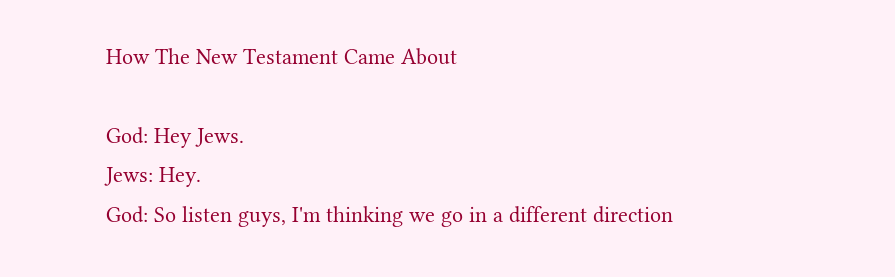How The New Testament Came About

God: Hey Jews.
Jews: Hey.
God: So listen guys, I'm thinking we go in a different direction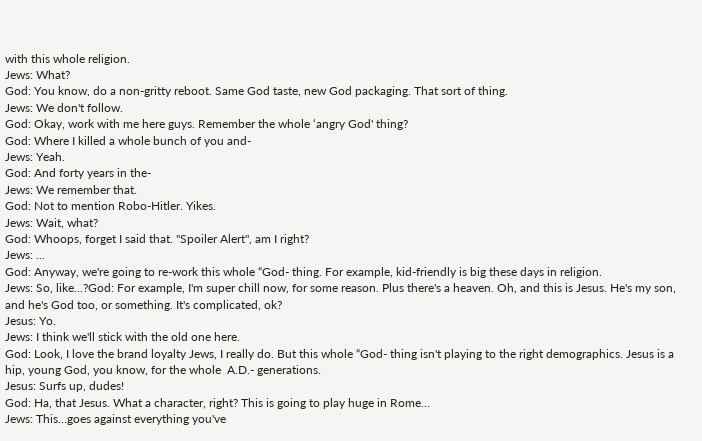with this whole religion.
Jews: What?
God: You know, do a non-gritty reboot. Same God taste, new God packaging. That sort of thing.
Jews: We don't follow.
God: Okay, work with me here guys. Remember the whole ‘angry God' thing?
God: Where I killed a whole bunch of you and-
Jews: Yeah.
God: And forty years in the-
Jews: We remember that.
God: Not to mention Robo-Hitler. Yikes.
Jews: Wait, what?
God: Whoops, forget I said that. "Spoiler Alert", am I right?
Jews: ...
God: Anyway, we're going to re-work this whole “God- thing. For example, kid-friendly is big these days in religion.
Jews: So, like...?God: For example, I'm super chill now, for some reason. Plus there's a heaven. Oh, and this is Jesus. He's my son, and he's God too, or something. It's complicated, ok?
Jesus: Yo.
Jews: I think we'll stick with the old one here.
God: Look, I love the brand loyalty Jews, I really do. But this whole “God- thing isn't playing to the right demographics. Jesus is a hip, young God, you know, for the whole  A.D.- generations.
Jesus: Surfs up, dudes!
God: Ha, that Jesus. What a character, right? This is going to play huge in Rome…
Jews: This…goes against everything you've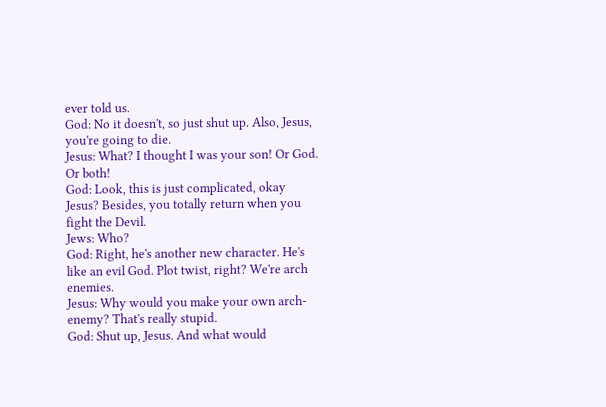ever told us.
God: No it doesn't, so just shut up. Also, Jesus, you're going to die.
Jesus: What? I thought I was your son! Or God. Or both!
God: Look, this is just complicated, okay Jesus? Besides, you totally return when you fight the Devil.
Jews: Who?
God: Right, he's another new character. He's like an evil God. Plot twist, right? We're arch enemies.
Jesus: Why would you make your own arch-enemy? That's really stupid.
God: Shut up, Jesus. And what would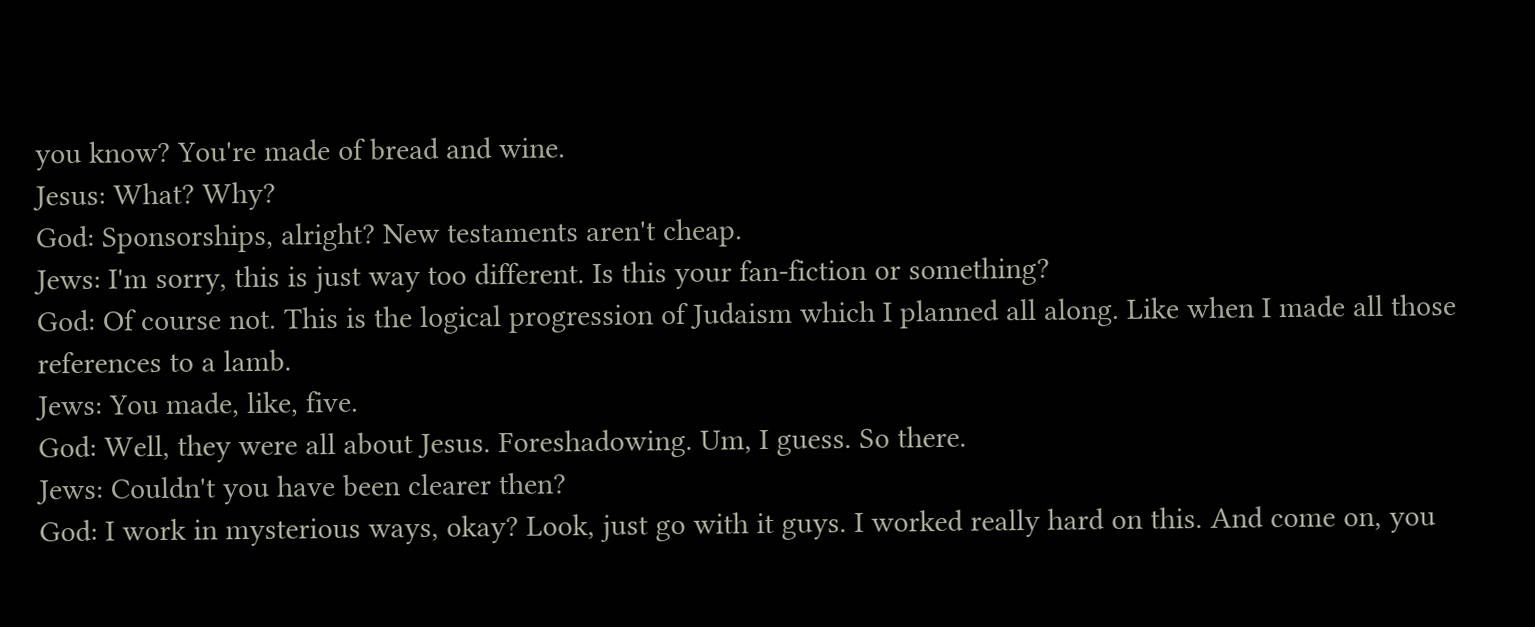you know? You're made of bread and wine.
Jesus: What? Why?
God: Sponsorships, alright? New testaments aren't cheap.
Jews: I'm sorry, this is just way too different. Is this your fan-fiction or something?
God: Of course not. This is the logical progression of Judaism which I planned all along. Like when I made all those references to a lamb.
Jews: You made, like, five.
God: Well, they were all about Jesus. Foreshadowing. Um, I guess. So there.
Jews: Couldn't you have been clearer then?
God: I work in mysterious ways, okay? Look, just go with it guys. I worked really hard on this. And come on, you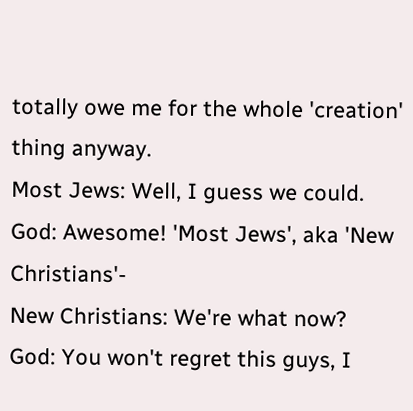totally owe me for the whole 'creation' thing anyway.
Most Jews: Well, I guess we could.
God: Awesome! 'Most Jews', aka 'New Christians'-
New Christians: We're what now?
God: You won't regret this guys, I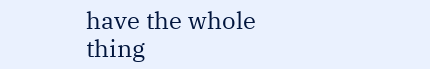have the whole thing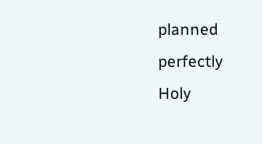planned perfectly
Holy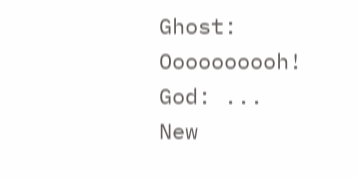Ghost: Oooooooooh!
God: ...
New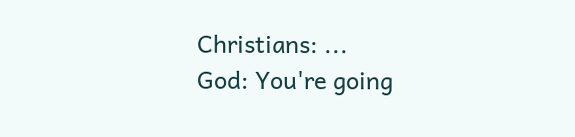Christians: ...
God: You're going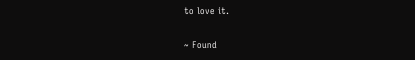to love it.

~ Found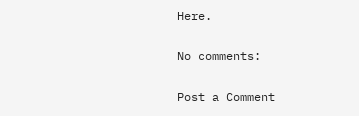Here.

No comments:

Post a Comment